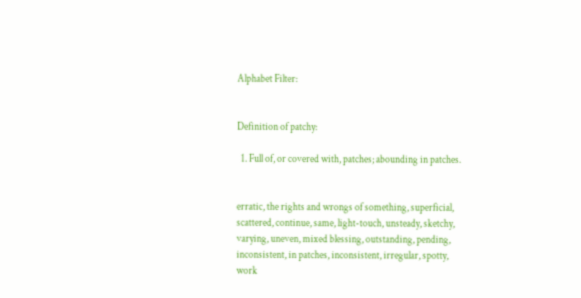Alphabet Filter:


Definition of patchy:

  1. Full of, or covered with, patches; abounding in patches.


erratic, the rights and wrongs of something, superficial, scattered, continue, same, light-touch, unsteady, sketchy, varying, uneven, mixed blessing, outstanding, pending, inconsistent, in patches, inconsistent, irregular, spotty, work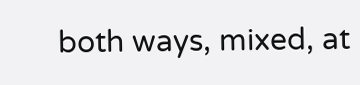both ways, mixed, at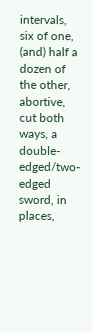intervals, six of one, (and) half a dozen of the other, abortive, cut both ways, a double-edged/two-edged sword, in places,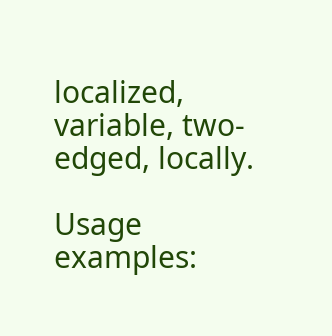localized, variable, two-edged, locally.

Usage examples: